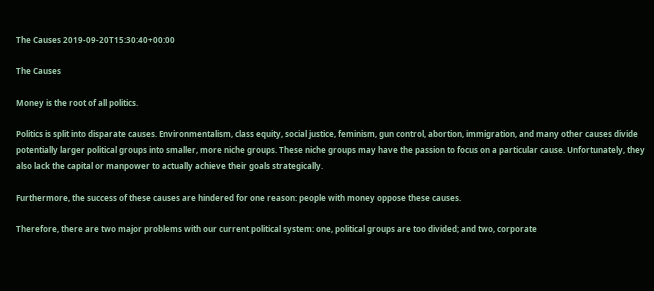The Causes 2019-09-20T15:30:40+00:00

The Causes

Money is the root of all politics.

Politics is split into disparate causes. Environmentalism, class equity, social justice, feminism, gun control, abortion, immigration, and many other causes divide potentially larger political groups into smaller, more niche groups. These niche groups may have the passion to focus on a particular cause. Unfortunately, they also lack the capital or manpower to actually achieve their goals strategically.

Furthermore, the success of these causes are hindered for one reason: people with money oppose these causes.

Therefore, there are two major problems with our current political system: one, political groups are too divided; and two, corporate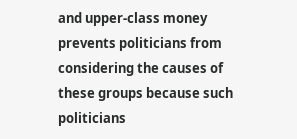and upper-class money prevents politicians from considering the causes of these groups because such politicians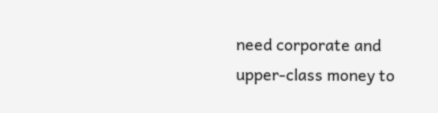need corporate and upper-class money to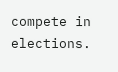compete in elections.